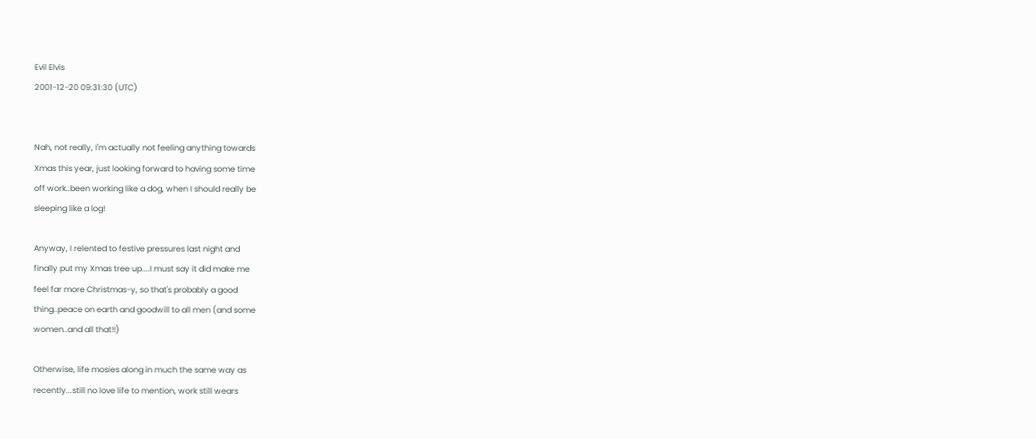Evil Elvis
2001-12-20 09:31:30 (UTC)


Nah, not really, I'm actually not feeling anything towards
Xmas this year, just looking forward to having some time
off work..been working like a dog, when I should really be
sleeping like a log!

Anyway, I relented to festive pressures last night and
finally put my Xmas tree up....I must say it did make me
feel far more Christmas-y, so that's probably a good
thing..peace on earth and goodwill to all men (and some
women..and all that!!)

Otherwise, life mosies along in much the same way as
recently...still no love life to mention, work still wears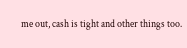me out, cash is tight and other things too.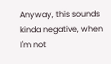Anyway, this sounds kinda negative, when I'm not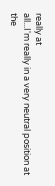really at
all...I'm really in a very neutral position at the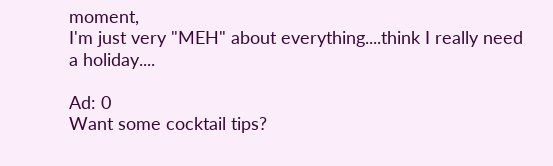moment,
I'm just very "MEH" about everything....think I really need
a holiday....

Ad: 0
Want some cocktail tips?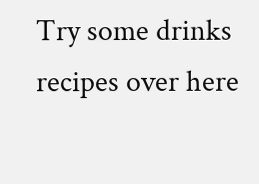Try some drinks recipes over here